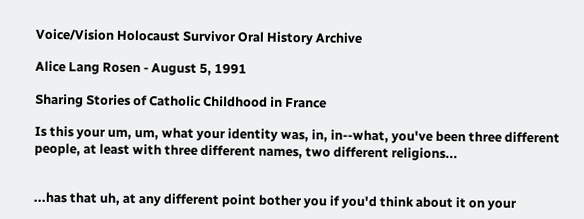Voice/Vision Holocaust Survivor Oral History Archive

Alice Lang Rosen - August 5, 1991

Sharing Stories of Catholic Childhood in France

Is this your um, um, what your identity was, in, in--what, you've been three different people, at least with three different names, two different religions...


...has that uh, at any different point bother you if you'd think about it on your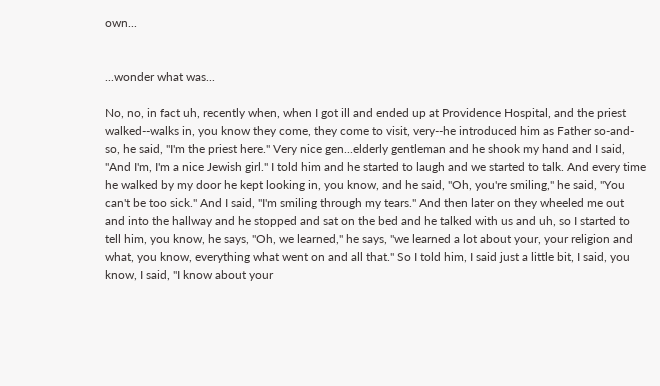own...


...wonder what was...

No, no, in fact uh, recently when, when I got ill and ended up at Providence Hospital, and the priest walked--walks in, you know they come, they come to visit, very--he introduced him as Father so-and-so, he said, "I'm the priest here." Very nice gen...elderly gentleman and he shook my hand and I said, "And I'm, I'm a nice Jewish girl." I told him and he started to laugh and we started to talk. And every time he walked by my door he kept looking in, you know, and he said, "Oh, you're smiling," he said, "You can't be too sick." And I said, "I'm smiling through my tears." And then later on they wheeled me out and into the hallway and he stopped and sat on the bed and he talked with us and uh, so I started to tell him, you know, he says, "Oh, we learned," he says, "we learned a lot about your, your religion and what, you know, everything what went on and all that." So I told him, I said just a little bit, I said, you know, I said, "I know about your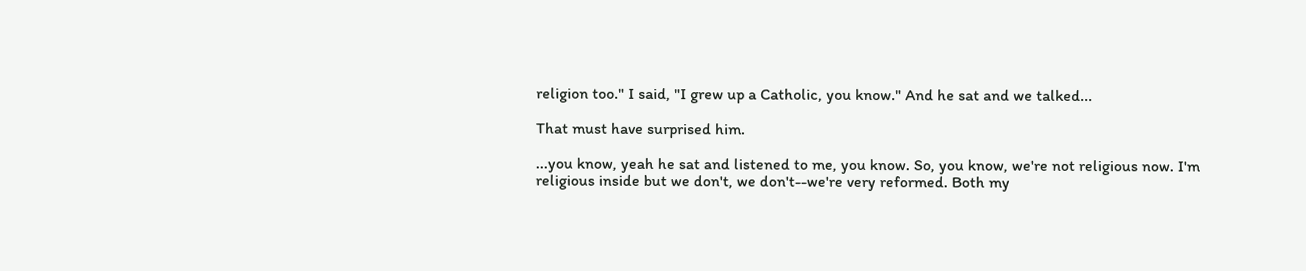religion too." I said, "I grew up a Catholic, you know." And he sat and we talked...

That must have surprised him.

...you know, yeah he sat and listened to me, you know. So, you know, we're not religious now. I'm religious inside but we don't, we don't--we're very reformed. Both my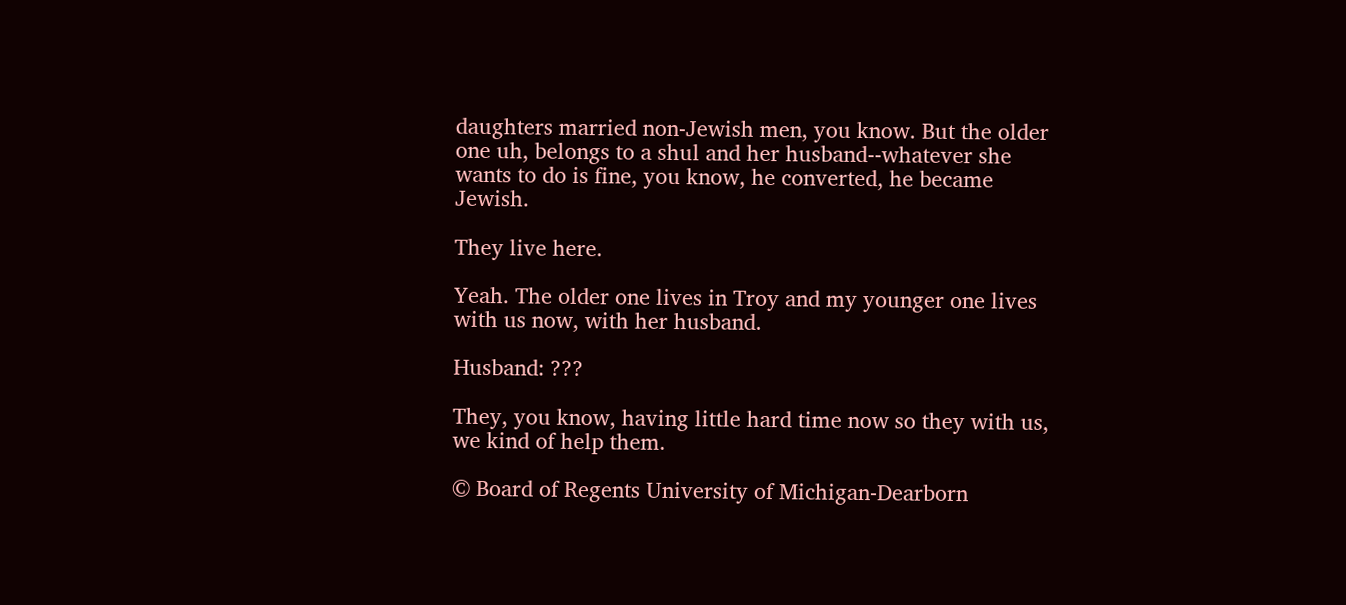daughters married non-Jewish men, you know. But the older one uh, belongs to a shul and her husband--whatever she wants to do is fine, you know, he converted, he became Jewish.

They live here.

Yeah. The older one lives in Troy and my younger one lives with us now, with her husband.

Husband: ???

They, you know, having little hard time now so they with us, we kind of help them.

© Board of Regents University of Michigan-Dearborn